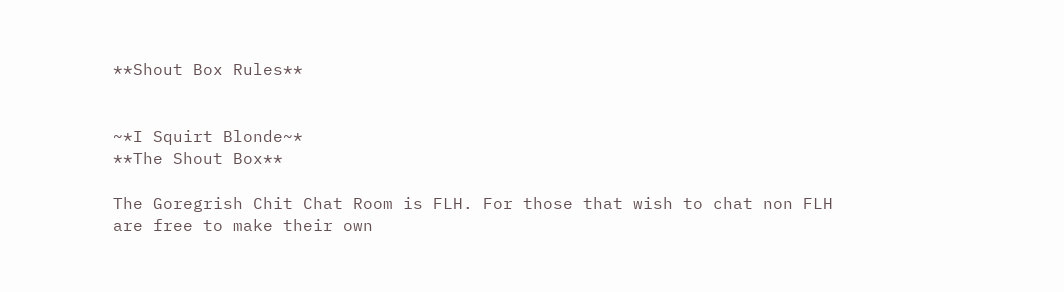**Shout Box Rules**


~*I Squirt Blonde~*
**The Shout Box**

The Goregrish Chit Chat Room is FLH. For those that wish to chat non FLH are free to make their own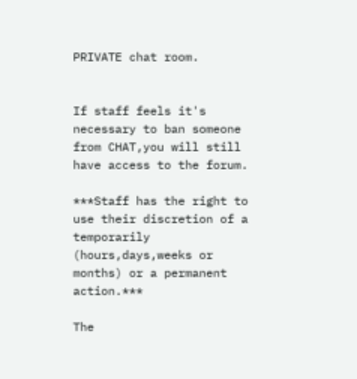PRIVATE chat room.


If staff feels it's necessary to ban someone from CHAT,you will still have access to the forum.

***Staff has the right to use their discretion of a temporarily (hours,days,weeks or months) or a permanent action.***

The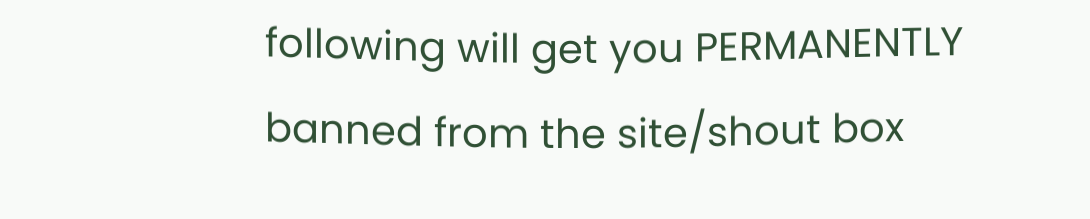following will get you PERMANENTLY banned from the site/shout box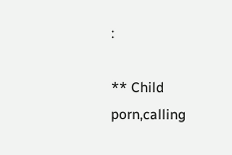:

** Child porn,calling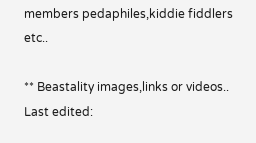members pedaphiles,kiddie fiddlers etc..

** Beastality images,links or videos..
Last edited: